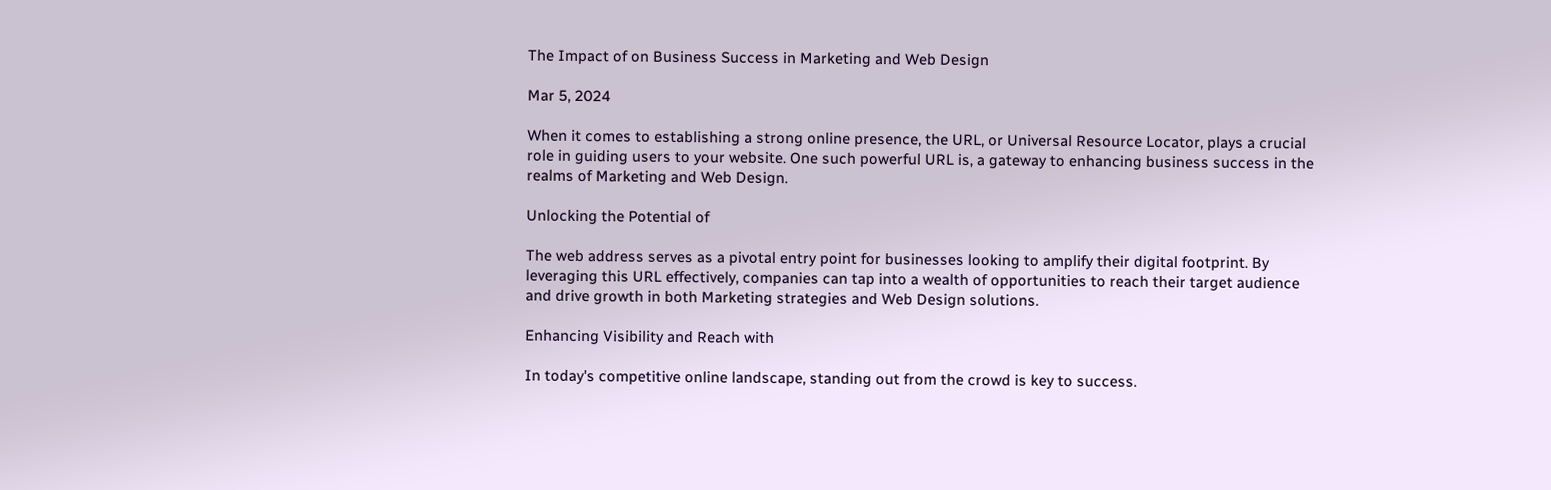The Impact of on Business Success in Marketing and Web Design

Mar 5, 2024

When it comes to establishing a strong online presence, the URL, or Universal Resource Locator, plays a crucial role in guiding users to your website. One such powerful URL is, a gateway to enhancing business success in the realms of Marketing and Web Design.

Unlocking the Potential of

The web address serves as a pivotal entry point for businesses looking to amplify their digital footprint. By leveraging this URL effectively, companies can tap into a wealth of opportunities to reach their target audience and drive growth in both Marketing strategies and Web Design solutions.

Enhancing Visibility and Reach with

In today's competitive online landscape, standing out from the crowd is key to success.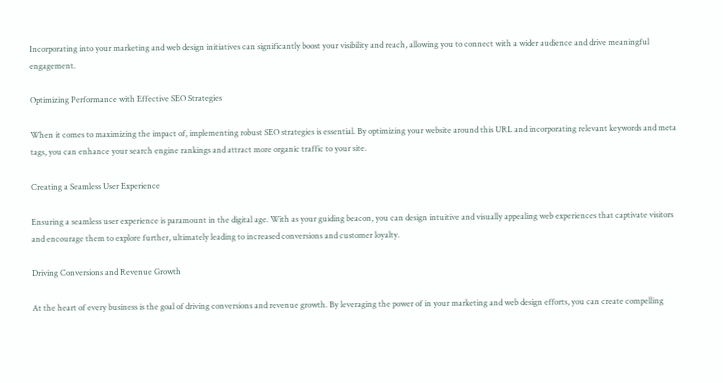Incorporating into your marketing and web design initiatives can significantly boost your visibility and reach, allowing you to connect with a wider audience and drive meaningful engagement.

Optimizing Performance with Effective SEO Strategies

When it comes to maximizing the impact of, implementing robust SEO strategies is essential. By optimizing your website around this URL and incorporating relevant keywords and meta tags, you can enhance your search engine rankings and attract more organic traffic to your site.

Creating a Seamless User Experience

Ensuring a seamless user experience is paramount in the digital age. With as your guiding beacon, you can design intuitive and visually appealing web experiences that captivate visitors and encourage them to explore further, ultimately leading to increased conversions and customer loyalty.

Driving Conversions and Revenue Growth

At the heart of every business is the goal of driving conversions and revenue growth. By leveraging the power of in your marketing and web design efforts, you can create compelling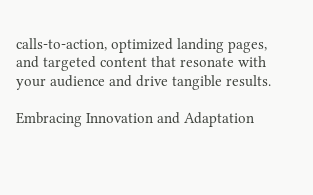calls-to-action, optimized landing pages, and targeted content that resonate with your audience and drive tangible results.

Embracing Innovation and Adaptation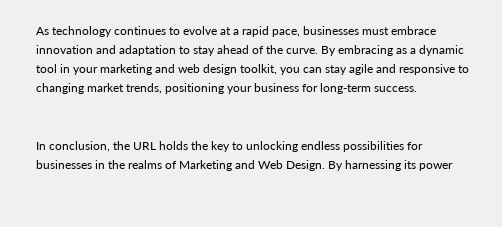As technology continues to evolve at a rapid pace, businesses must embrace innovation and adaptation to stay ahead of the curve. By embracing as a dynamic tool in your marketing and web design toolkit, you can stay agile and responsive to changing market trends, positioning your business for long-term success.


In conclusion, the URL holds the key to unlocking endless possibilities for businesses in the realms of Marketing and Web Design. By harnessing its power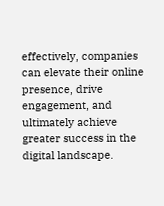effectively, companies can elevate their online presence, drive engagement, and ultimately achieve greater success in the digital landscape.